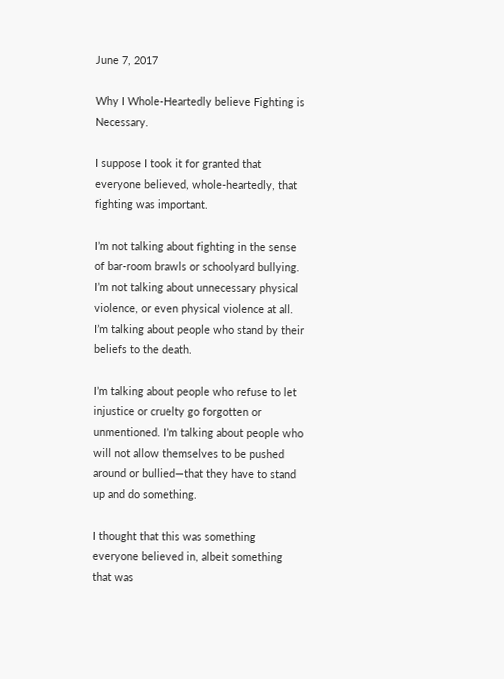June 7, 2017

Why I Whole-Heartedly believe Fighting is Necessary.

I suppose I took it for granted that everyone believed, whole-heartedly, that fighting was important.

I’m not talking about fighting in the sense of bar-room brawls or schoolyard bullying. I’m not talking about unnecessary physical violence, or even physical violence at all. I’m talking about people who stand by their beliefs to the death.

I’m talking about people who refuse to let injustice or cruelty go forgotten or unmentioned. I’m talking about people who will not allow themselves to be pushed around or bullied—that they have to stand up and do something.

I thought that this was something everyone believed in, albeit something that was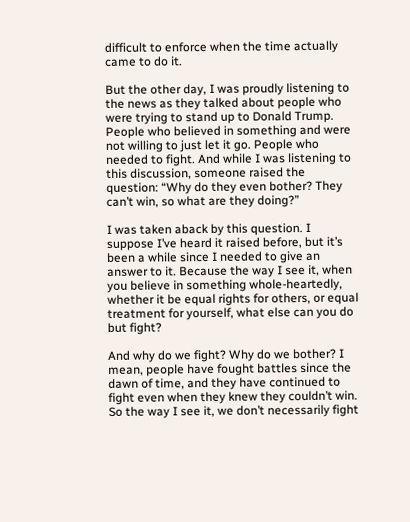difficult to enforce when the time actually came to do it.

But the other day, I was proudly listening to the news as they talked about people who were trying to stand up to Donald Trump. People who believed in something and were not willing to just let it go. People who needed to fight. And while I was listening to this discussion, someone raised the question: “Why do they even bother? They can’t win, so what are they doing?”

I was taken aback by this question. I suppose I’ve heard it raised before, but it’s been a while since I needed to give an answer to it. Because the way I see it, when you believe in something whole-heartedly, whether it be equal rights for others, or equal treatment for yourself, what else can you do but fight?

And why do we fight? Why do we bother? I mean, people have fought battles since the dawn of time, and they have continued to fight even when they knew they couldn’t win. So the way I see it, we don’t necessarily fight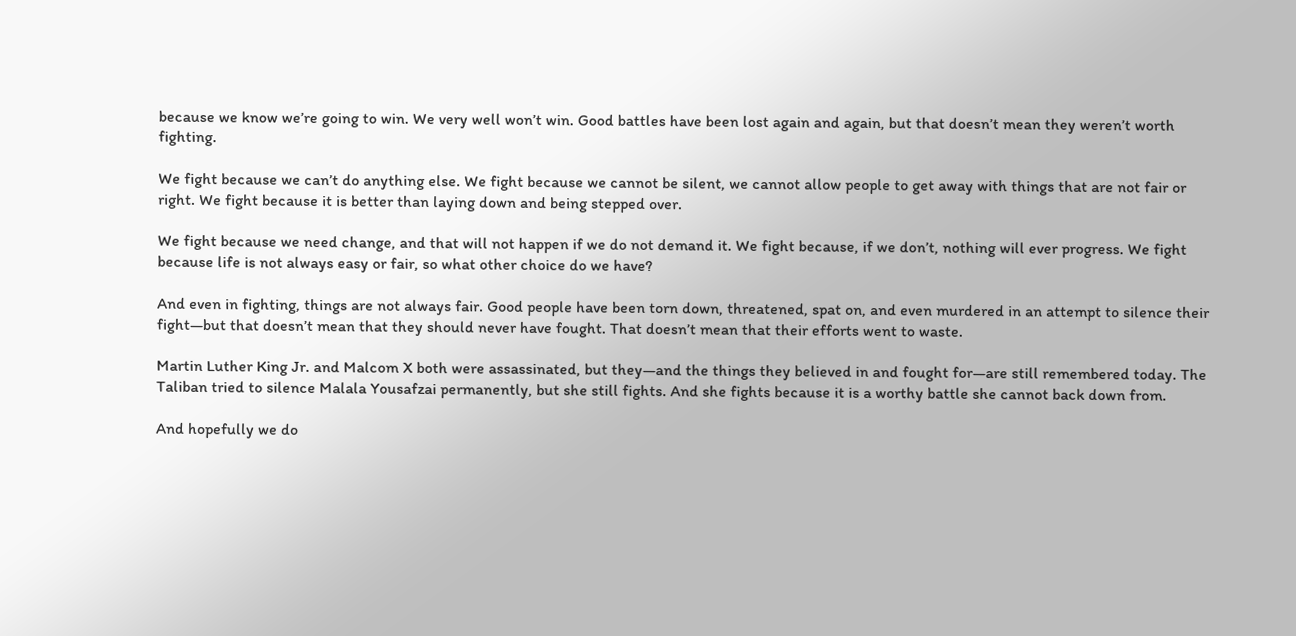because we know we’re going to win. We very well won’t win. Good battles have been lost again and again, but that doesn’t mean they weren’t worth fighting.

We fight because we can’t do anything else. We fight because we cannot be silent, we cannot allow people to get away with things that are not fair or right. We fight because it is better than laying down and being stepped over.

We fight because we need change, and that will not happen if we do not demand it. We fight because, if we don’t, nothing will ever progress. We fight because life is not always easy or fair, so what other choice do we have?

And even in fighting, things are not always fair. Good people have been torn down, threatened, spat on, and even murdered in an attempt to silence their fight—but that doesn’t mean that they should never have fought. That doesn’t mean that their efforts went to waste.

Martin Luther King Jr. and Malcom X both were assassinated, but they—and the things they believed in and fought for—are still remembered today. The Taliban tried to silence Malala Yousafzai permanently, but she still fights. And she fights because it is a worthy battle she cannot back down from.

And hopefully we do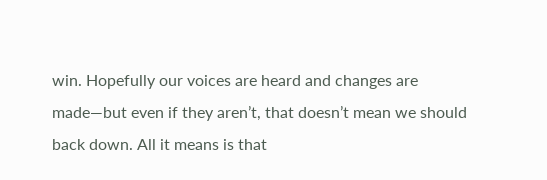win. Hopefully our voices are heard and changes are made—but even if they aren’t, that doesn’t mean we should back down. All it means is that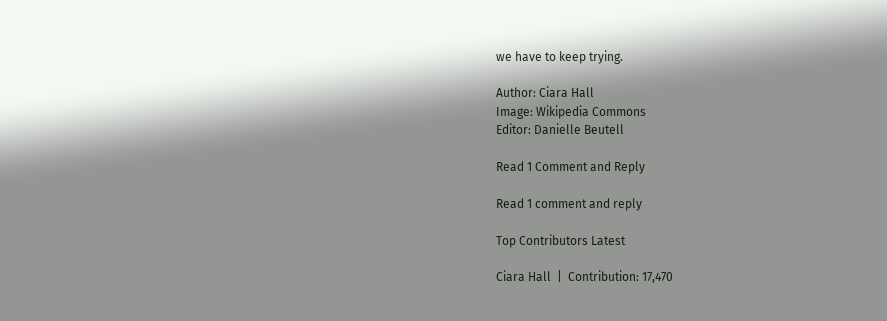we have to keep trying.

Author: Ciara Hall
Image: Wikipedia Commons
Editor: Danielle Beutell

Read 1 Comment and Reply

Read 1 comment and reply

Top Contributors Latest

Ciara Hall  |  Contribution: 17,470